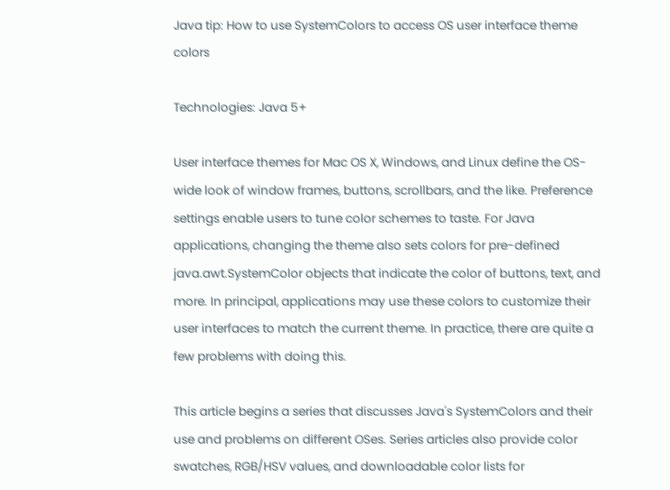Java tip: How to use SystemColors to access OS user interface theme colors

Technologies: Java 5+

User interface themes for Mac OS X, Windows, and Linux define the OS-wide look of window frames, buttons, scrollbars, and the like. Preference settings enable users to tune color schemes to taste. For Java applications, changing the theme also sets colors for pre-defined java.awt.SystemColor objects that indicate the color of buttons, text, and more. In principal, applications may use these colors to customize their user interfaces to match the current theme. In practice, there are quite a few problems with doing this.

This article begins a series that discusses Java's SystemColors and their use and problems on different OSes. Series articles also provide color swatches, RGB/HSV values, and downloadable color lists for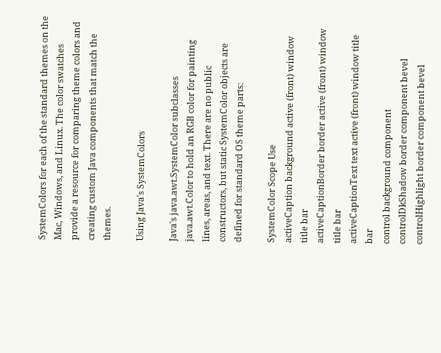SystemColors for each of the standard themes on the Mac, Windows, and Linux. The color swatches provide a resource for comparing theme colors and creating custom Java components that match the themes.

Using Java's SystemColors

Java's java.awt.SystemColor subclasses java.awt.Color to hold an RGB color for painting lines, areas, and text. There are no public constructors, but static SystemColor objects are defined for standard OS theme parts:

SystemColor Scope Use
activeCaption background active (front) window title bar
activeCaptionBorder border active (front) window title bar
activeCaptionText text active (front) window title bar
control background component
controlDkShadow border component bevel
controlHighlight border component bevel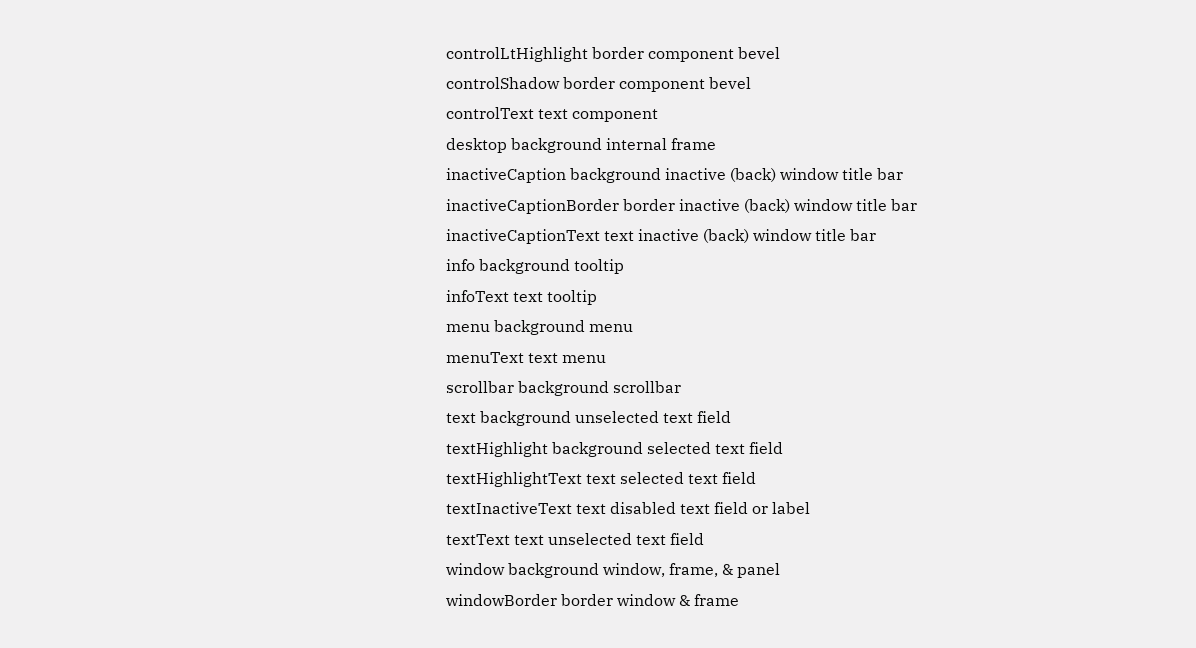controlLtHighlight border component bevel
controlShadow border component bevel
controlText text component
desktop background internal frame
inactiveCaption background inactive (back) window title bar
inactiveCaptionBorder border inactive (back) window title bar
inactiveCaptionText text inactive (back) window title bar
info background tooltip
infoText text tooltip
menu background menu
menuText text menu
scrollbar background scrollbar
text background unselected text field
textHighlight background selected text field
textHighlightText text selected text field
textInactiveText text disabled text field or label
textText text unselected text field
window background window, frame, & panel
windowBorder border window & frame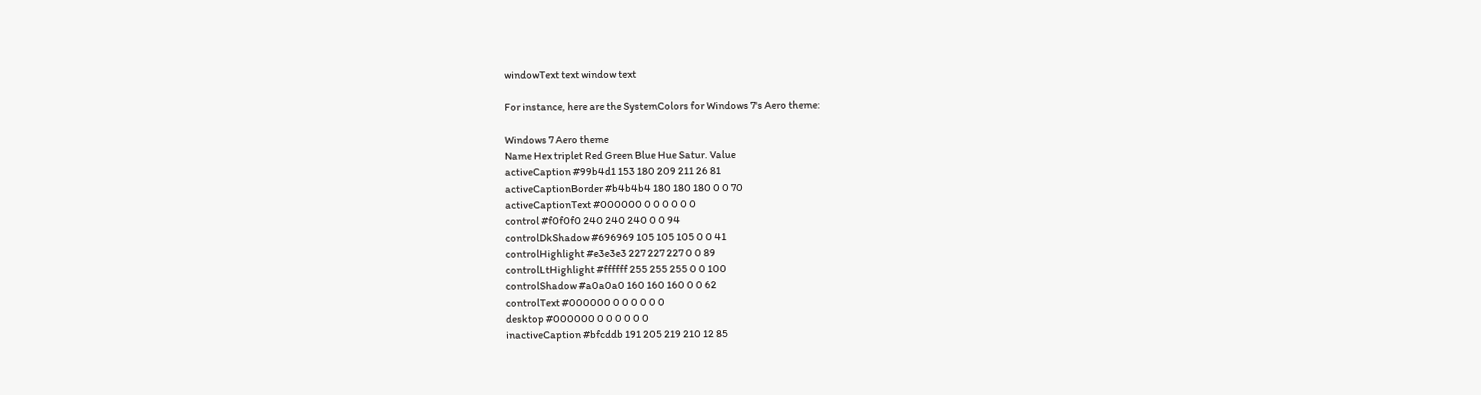windowText text window text

For instance, here are the SystemColors for Windows 7's Aero theme:

Windows 7 Aero theme
Name Hex triplet Red Green Blue Hue Satur. Value
activeCaption #99b4d1 153 180 209 211 26 81
activeCaptionBorder #b4b4b4 180 180 180 0 0 70
activeCaptionText #000000 0 0 0 0 0 0
control #f0f0f0 240 240 240 0 0 94
controlDkShadow #696969 105 105 105 0 0 41
controlHighlight #e3e3e3 227 227 227 0 0 89
controlLtHighlight #ffffff 255 255 255 0 0 100
controlShadow #a0a0a0 160 160 160 0 0 62
controlText #000000 0 0 0 0 0 0
desktop #000000 0 0 0 0 0 0
inactiveCaption #bfcddb 191 205 219 210 12 85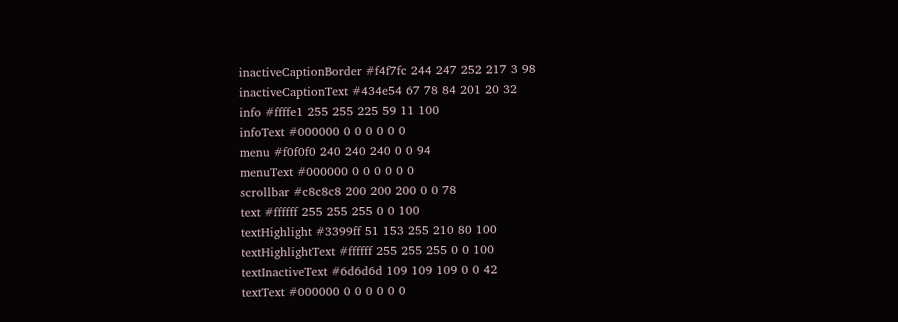inactiveCaptionBorder #f4f7fc 244 247 252 217 3 98
inactiveCaptionText #434e54 67 78 84 201 20 32
info #ffffe1 255 255 225 59 11 100
infoText #000000 0 0 0 0 0 0
menu #f0f0f0 240 240 240 0 0 94
menuText #000000 0 0 0 0 0 0
scrollbar #c8c8c8 200 200 200 0 0 78
text #ffffff 255 255 255 0 0 100
textHighlight #3399ff 51 153 255 210 80 100
textHighlightText #ffffff 255 255 255 0 0 100
textInactiveText #6d6d6d 109 109 109 0 0 42
textText #000000 0 0 0 0 0 0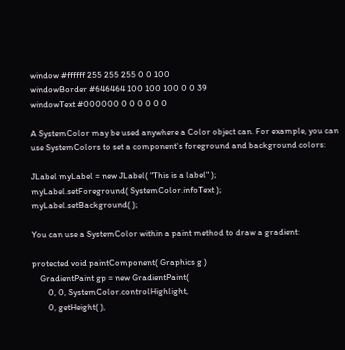window #ffffff 255 255 255 0 0 100
windowBorder #646464 100 100 100 0 0 39
windowText #000000 0 0 0 0 0 0

A SystemColor may be used anywhere a Color object can. For example, you can use SystemColors to set a component's foreground and background colors:

JLabel myLabel = new JLabel( "This is a label" );
myLabel.setForeground( SystemColor.infoText );
myLabel.setBackground( );

You can use a SystemColor within a paint method to draw a gradient:

protected void paintComponent( Graphics g )
    GradientPaint gp = new GradientPaint(
        0, 0, SystemColor.controlHighlight,
        0, getHeight( ),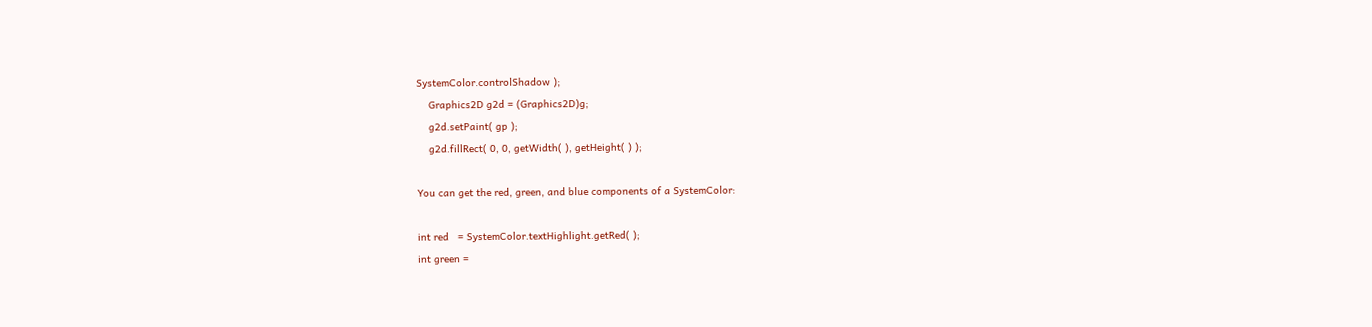SystemColor.controlShadow );
    Graphics2D g2d = (Graphics2D)g;
    g2d.setPaint( gp );
    g2d.fillRect( 0, 0, getWidth( ), getHeight( ) );

You can get the red, green, and blue components of a SystemColor:

int red   = SystemColor.textHighlight.getRed( );
int green =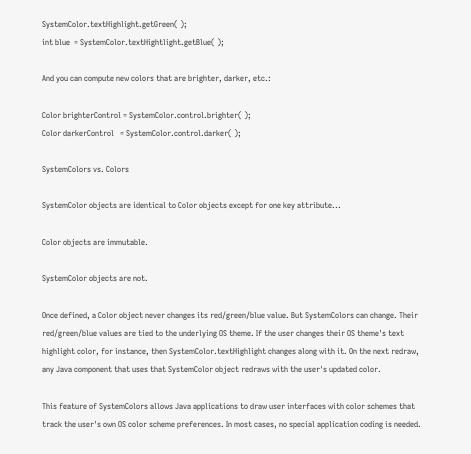SystemColor.textHighlight.getGreen( );
int blue  = SystemColor.textHightlight.getBlue( );

And you can compute new colors that are brighter, darker, etc.:

Color brighterControl = SystemColor.control.brighter( );
Color darkerControl   = SystemColor.control.darker( );

SystemColors vs. Colors

SystemColor objects are identical to Color objects except for one key attribute...

Color objects are immutable.

SystemColor objects are not.

Once defined, a Color object never changes its red/green/blue value. But SystemColors can change. Their red/green/blue values are tied to the underlying OS theme. If the user changes their OS theme's text highlight color, for instance, then SystemColor.textHighlight changes along with it. On the next redraw, any Java component that uses that SystemColor object redraws with the user's updated color.

This feature of SystemColors allows Java applications to draw user interfaces with color schemes that track the user's own OS color scheme preferences. In most cases, no special application coding is needed.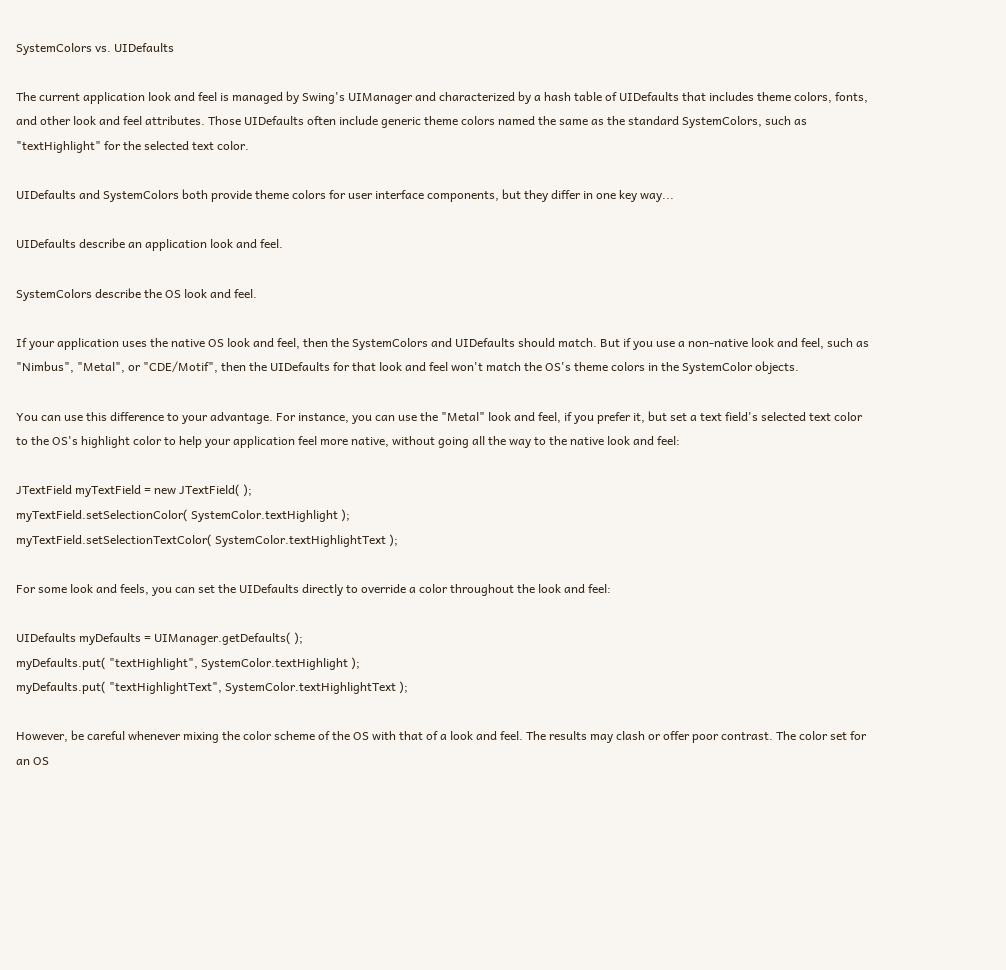SystemColors vs. UIDefaults

The current application look and feel is managed by Swing's UIManager and characterized by a hash table of UIDefaults that includes theme colors, fonts, and other look and feel attributes. Those UIDefaults often include generic theme colors named the same as the standard SystemColors, such as "textHighlight" for the selected text color.

UIDefaults and SystemColors both provide theme colors for user interface components, but they differ in one key way...

UIDefaults describe an application look and feel.

SystemColors describe the OS look and feel.

If your application uses the native OS look and feel, then the SystemColors and UIDefaults should match. But if you use a non-native look and feel, such as "Nimbus", "Metal", or "CDE/Motif", then the UIDefaults for that look and feel won't match the OS's theme colors in the SystemColor objects.

You can use this difference to your advantage. For instance, you can use the "Metal" look and feel, if you prefer it, but set a text field's selected text color to the OS's highlight color to help your application feel more native, without going all the way to the native look and feel:

JTextField myTextField = new JTextField( );
myTextField.setSelectionColor( SystemColor.textHighlight );
myTextField.setSelectionTextColor( SystemColor.textHighlightText );

For some look and feels, you can set the UIDefaults directly to override a color throughout the look and feel:

UIDefaults myDefaults = UIManager.getDefaults( );
myDefaults.put( "textHighlight", SystemColor.textHighlight );
myDefaults.put( "textHighlightText", SystemColor.textHighlightText );

However, be careful whenever mixing the color scheme of the OS with that of a look and feel. The results may clash or offer poor contrast. The color set for an OS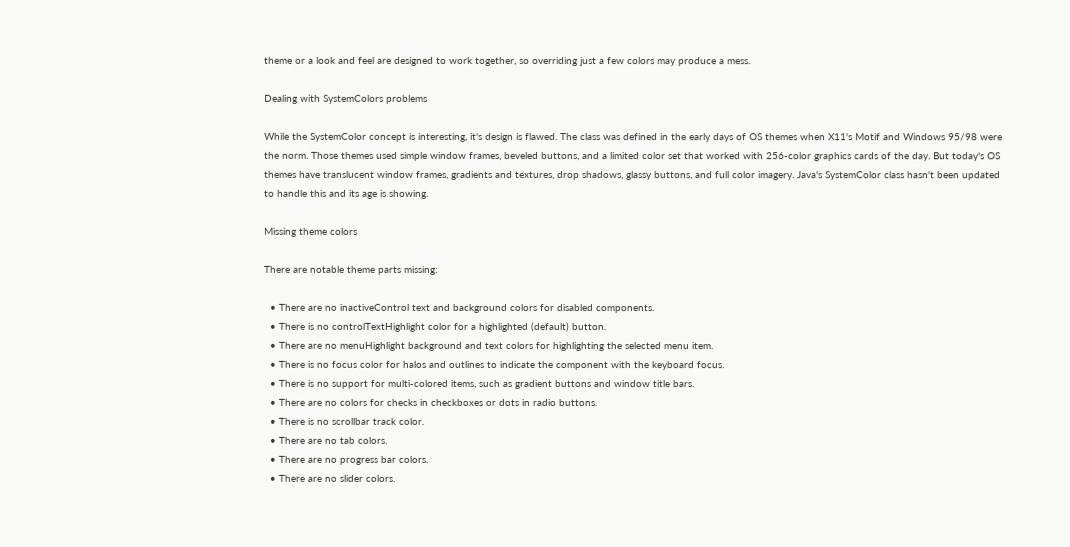theme or a look and feel are designed to work together, so overriding just a few colors may produce a mess.

Dealing with SystemColors problems

While the SystemColor concept is interesting, it's design is flawed. The class was defined in the early days of OS themes when X11's Motif and Windows 95/98 were the norm. Those themes used simple window frames, beveled buttons, and a limited color set that worked with 256-color graphics cards of the day. But today's OS themes have translucent window frames, gradients and textures, drop shadows, glassy buttons, and full color imagery. Java's SystemColor class hasn't been updated to handle this and its age is showing.

Missing theme colors

There are notable theme parts missing:

  • There are no inactiveControl text and background colors for disabled components.
  • There is no controlTextHighlight color for a highlighted (default) button.
  • There are no menuHighlight background and text colors for highlighting the selected menu item.
  • There is no focus color for halos and outlines to indicate the component with the keyboard focus.
  • There is no support for multi-colored items, such as gradient buttons and window title bars.
  • There are no colors for checks in checkboxes or dots in radio buttons.
  • There is no scrollbar track color.
  • There are no tab colors.
  • There are no progress bar colors.
  • There are no slider colors.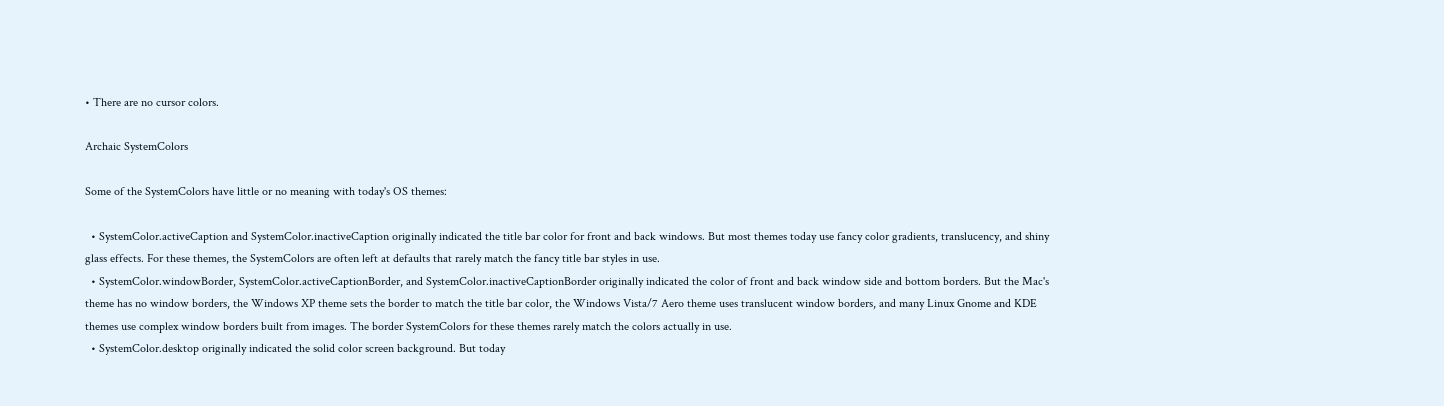• There are no cursor colors.

Archaic SystemColors

Some of the SystemColors have little or no meaning with today's OS themes:

  • SystemColor.activeCaption and SystemColor.inactiveCaption originally indicated the title bar color for front and back windows. But most themes today use fancy color gradients, translucency, and shiny glass effects. For these themes, the SystemColors are often left at defaults that rarely match the fancy title bar styles in use.
  • SystemColor.windowBorder, SystemColor.activeCaptionBorder, and SystemColor.inactiveCaptionBorder originally indicated the color of front and back window side and bottom borders. But the Mac's theme has no window borders, the Windows XP theme sets the border to match the title bar color, the Windows Vista/7 Aero theme uses translucent window borders, and many Linux Gnome and KDE themes use complex window borders built from images. The border SystemColors for these themes rarely match the colors actually in use.
  • SystemColor.desktop originally indicated the solid color screen background. But today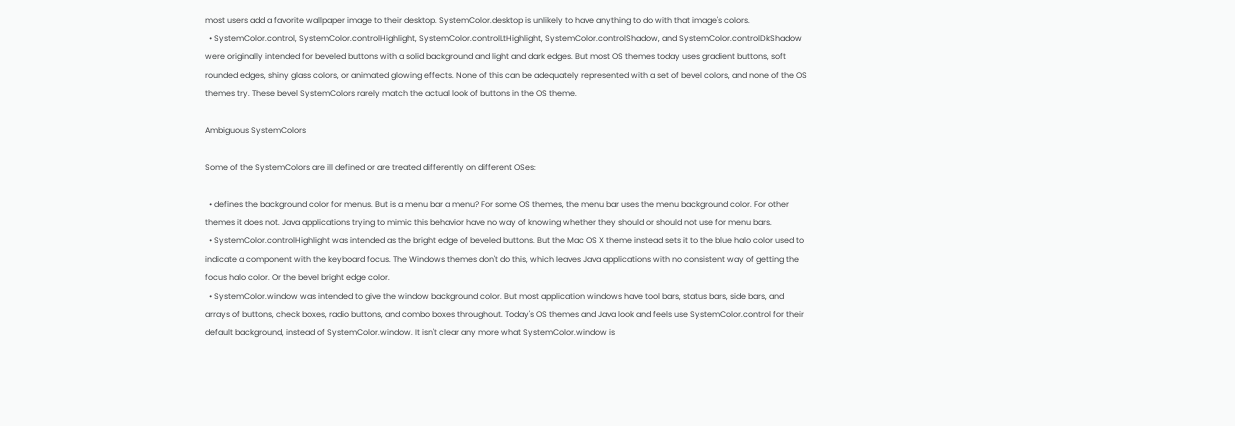most users add a favorite wallpaper image to their desktop. SystemColor.desktop is unlikely to have anything to do with that image's colors.
  • SystemColor.control, SystemColor.controlHighlight, SystemColor.controlLtHighlight, SystemColor.controlShadow, and SystemColor.controlDkShadow were originally intended for beveled buttons with a solid background and light and dark edges. But most OS themes today uses gradient buttons, soft rounded edges, shiny glass colors, or animated glowing effects. None of this can be adequately represented with a set of bevel colors, and none of the OS themes try. These bevel SystemColors rarely match the actual look of buttons in the OS theme.

Ambiguous SystemColors

Some of the SystemColors are ill defined or are treated differently on different OSes:

  • defines the background color for menus. But is a menu bar a menu? For some OS themes, the menu bar uses the menu background color. For other themes it does not. Java applications trying to mimic this behavior have no way of knowing whether they should or should not use for menu bars.
  • SystemColor.controlHighlight was intended as the bright edge of beveled buttons. But the Mac OS X theme instead sets it to the blue halo color used to indicate a component with the keyboard focus. The Windows themes don't do this, which leaves Java applications with no consistent way of getting the focus halo color. Or the bevel bright edge color.
  • SystemColor.window was intended to give the window background color. But most application windows have tool bars, status bars, side bars, and arrays of buttons, check boxes, radio buttons, and combo boxes throughout. Today's OS themes and Java look and feels use SystemColor.control for their default background, instead of SystemColor.window. It isn't clear any more what SystemColor.window is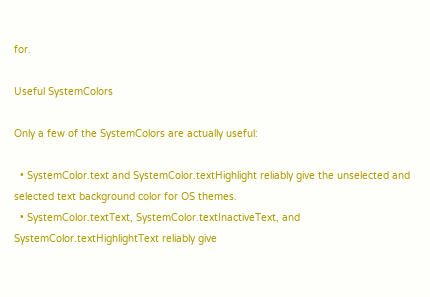for.

Useful SystemColors

Only a few of the SystemColors are actually useful:

  • SystemColor.text and SystemColor.textHighlight reliably give the unselected and selected text background color for OS themes.
  • SystemColor.textText, SystemColor.textInactiveText, and SystemColor.textHighlightText reliably give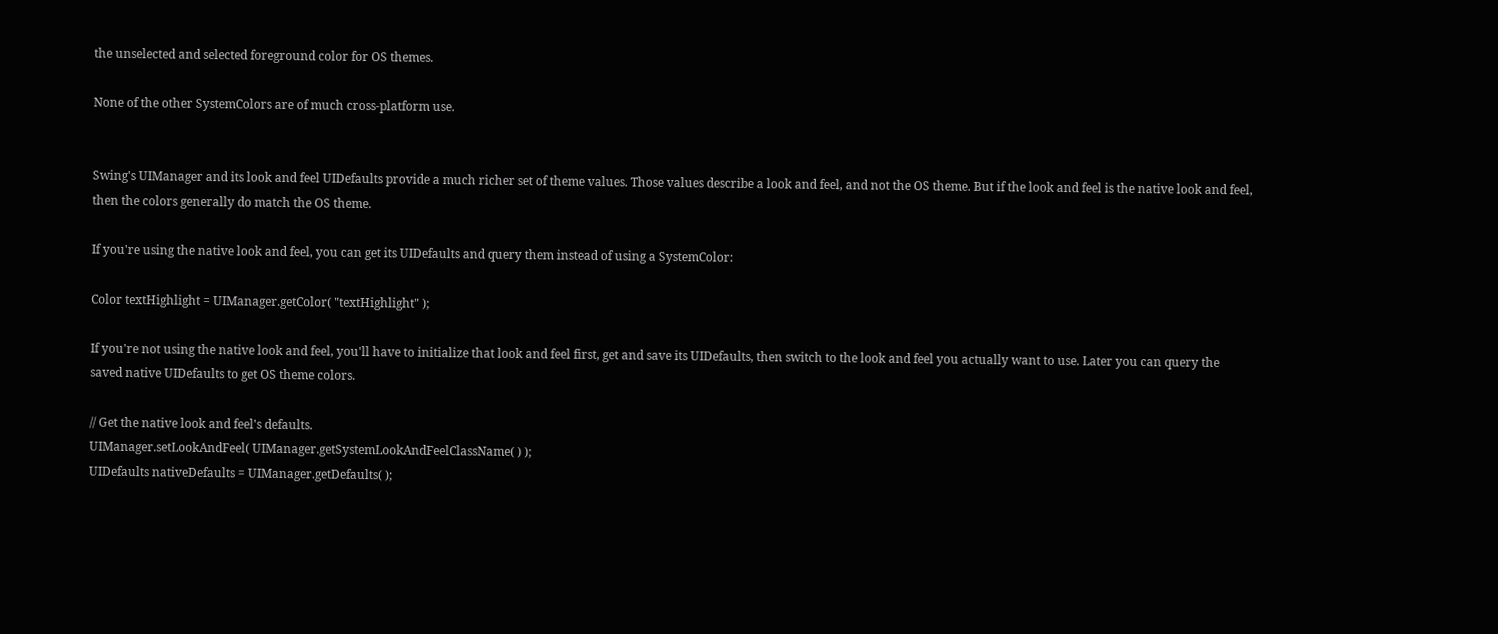the unselected and selected foreground color for OS themes.

None of the other SystemColors are of much cross-platform use.


Swing's UIManager and its look and feel UIDefaults provide a much richer set of theme values. Those values describe a look and feel, and not the OS theme. But if the look and feel is the native look and feel, then the colors generally do match the OS theme.

If you're using the native look and feel, you can get its UIDefaults and query them instead of using a SystemColor:

Color textHighlight = UIManager.getColor( "textHighlight" );

If you're not using the native look and feel, you'll have to initialize that look and feel first, get and save its UIDefaults, then switch to the look and feel you actually want to use. Later you can query the saved native UIDefaults to get OS theme colors.

// Get the native look and feel's defaults.
UIManager.setLookAndFeel( UIManager.getSystemLookAndFeelClassName( ) );
UIDefaults nativeDefaults = UIManager.getDefaults( );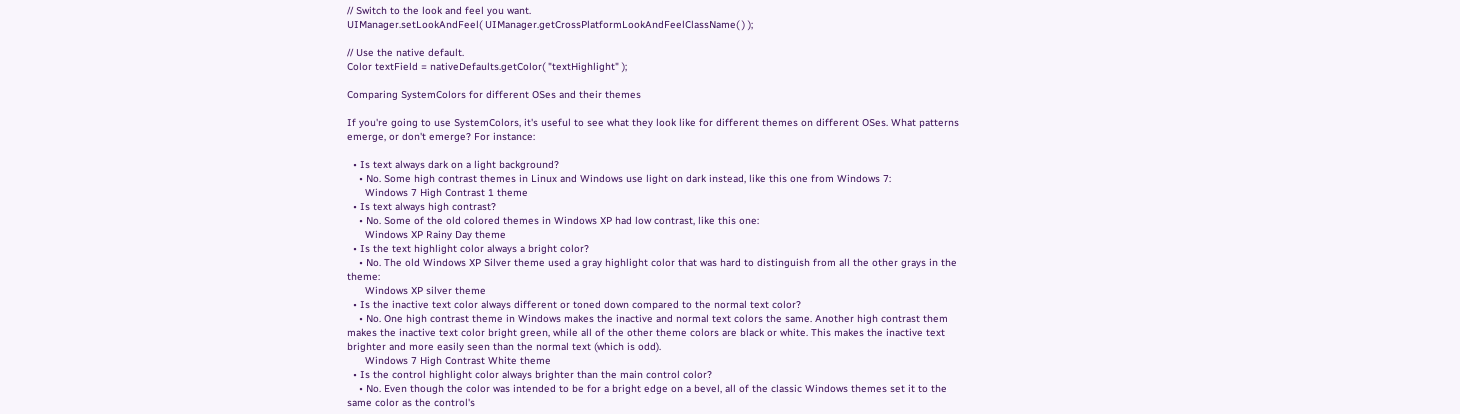// Switch to the look and feel you want.
UIManager.setLookAndFeel( UIManager.getCrossPlatformLookAndFeelClassName( ) );

// Use the native default.
Color textField = nativeDefaults.getColor( "textHighlight" );

Comparing SystemColors for different OSes and their themes

If you're going to use SystemColors, it's useful to see what they look like for different themes on different OSes. What patterns emerge, or don't emerge? For instance:

  • Is text always dark on a light background?
    • No. Some high contrast themes in Linux and Windows use light on dark instead, like this one from Windows 7:
      Windows 7 High Contrast 1 theme
  • Is text always high contrast?
    • No. Some of the old colored themes in Windows XP had low contrast, like this one:
      Windows XP Rainy Day theme
  • Is the text highlight color always a bright color?
    • No. The old Windows XP Silver theme used a gray highlight color that was hard to distinguish from all the other grays in the theme:
      Windows XP silver theme
  • Is the inactive text color always different or toned down compared to the normal text color?
    • No. One high contrast theme in Windows makes the inactive and normal text colors the same. Another high contrast them makes the inactive text color bright green, while all of the other theme colors are black or white. This makes the inactive text brighter and more easily seen than the normal text (which is odd).
      Windows 7 High Contrast White theme
  • Is the control highlight color always brighter than the main control color?
    • No. Even though the color was intended to be for a bright edge on a bevel, all of the classic Windows themes set it to the same color as the control's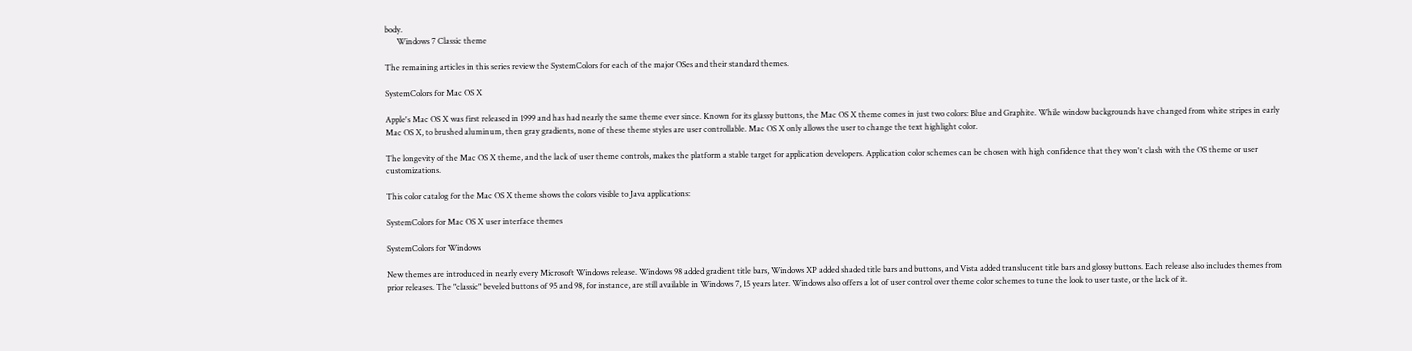body.
      Windows 7 Classic theme

The remaining articles in this series review the SystemColors for each of the major OSes and their standard themes.

SystemColors for Mac OS X

Apple's Mac OS X was first released in 1999 and has had nearly the same theme ever since. Known for its glassy buttons, the Mac OS X theme comes in just two colors: Blue and Graphite. While window backgrounds have changed from white stripes in early Mac OS X, to brushed aluminum, then gray gradients, none of these theme styles are user controllable. Mac OS X only allows the user to change the text highlight color.

The longevity of the Mac OS X theme, and the lack of user theme controls, makes the platform a stable target for application developers. Application color schemes can be chosen with high confidence that they won't clash with the OS theme or user customizations.

This color catalog for the Mac OS X theme shows the colors visible to Java applications:

SystemColors for Mac OS X user interface themes

SystemColors for Windows

New themes are introduced in nearly every Microsoft Windows release. Windows 98 added gradient title bars, Windows XP added shaded title bars and buttons, and Vista added translucent title bars and glossy buttons. Each release also includes themes from prior releases. The "classic" beveled buttons of 95 and 98, for instance, are still available in Windows 7, 15 years later. Windows also offers a lot of user control over theme color schemes to tune the look to user taste, or the lack of it.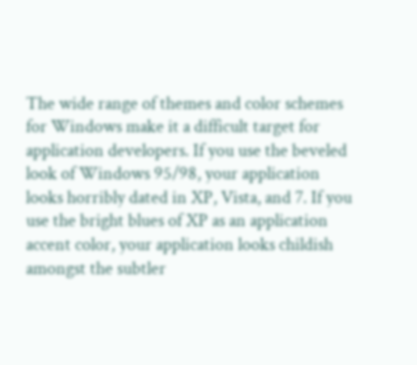The wide range of themes and color schemes for Windows make it a difficult target for application developers. If you use the beveled look of Windows 95/98, your application looks horribly dated in XP, Vista, and 7. If you use the bright blues of XP as an application accent color, your application looks childish amongst the subtler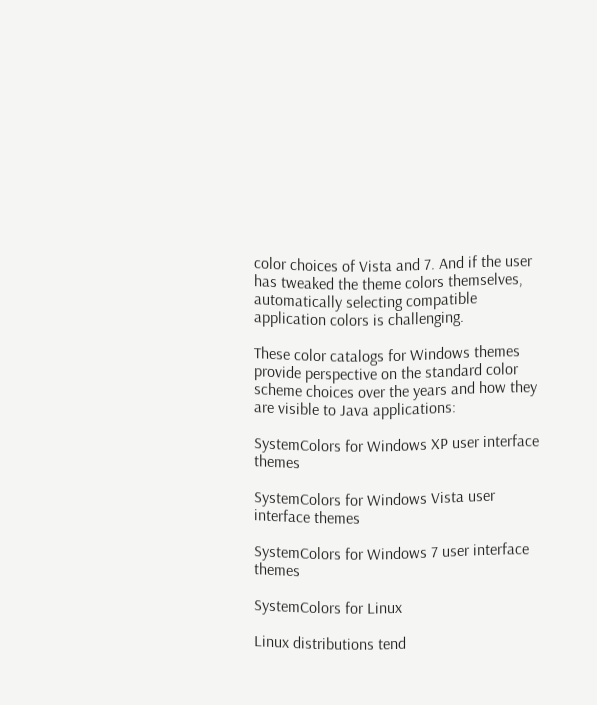color choices of Vista and 7. And if the user has tweaked the theme colors themselves, automatically selecting compatible application colors is challenging.

These color catalogs for Windows themes provide perspective on the standard color scheme choices over the years and how they are visible to Java applications:

SystemColors for Windows XP user interface themes

SystemColors for Windows Vista user interface themes

SystemColors for Windows 7 user interface themes

SystemColors for Linux

Linux distributions tend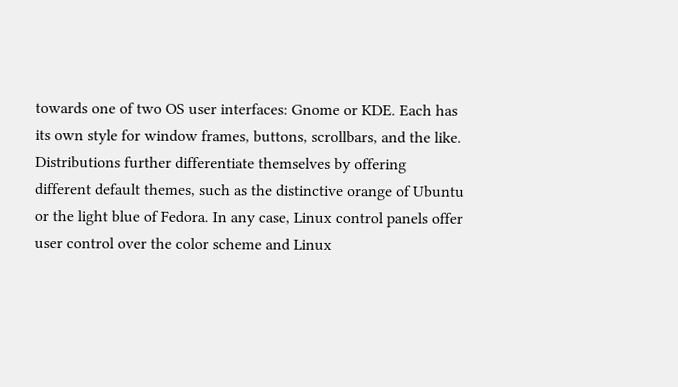towards one of two OS user interfaces: Gnome or KDE. Each has its own style for window frames, buttons, scrollbars, and the like. Distributions further differentiate themselves by offering different default themes, such as the distinctive orange of Ubuntu or the light blue of Fedora. In any case, Linux control panels offer user control over the color scheme and Linux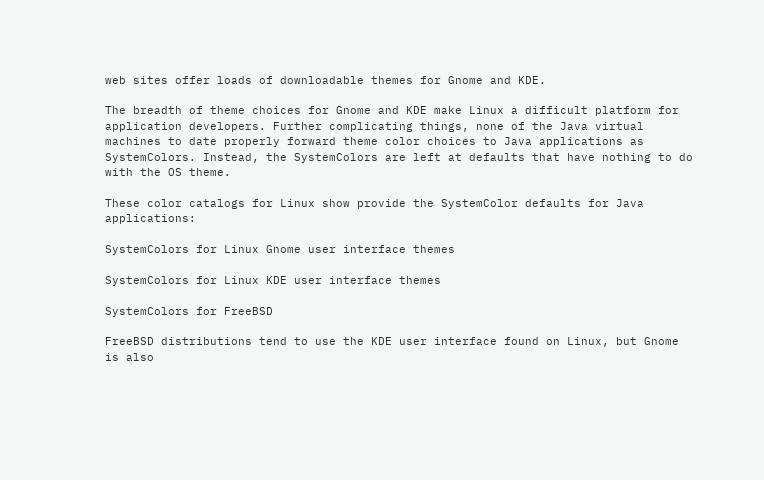web sites offer loads of downloadable themes for Gnome and KDE.

The breadth of theme choices for Gnome and KDE make Linux a difficult platform for application developers. Further complicating things, none of the Java virtual machines to date properly forward theme color choices to Java applications as SystemColors. Instead, the SystemColors are left at defaults that have nothing to do with the OS theme.

These color catalogs for Linux show provide the SystemColor defaults for Java applications:

SystemColors for Linux Gnome user interface themes

SystemColors for Linux KDE user interface themes

SystemColors for FreeBSD

FreeBSD distributions tend to use the KDE user interface found on Linux, but Gnome is also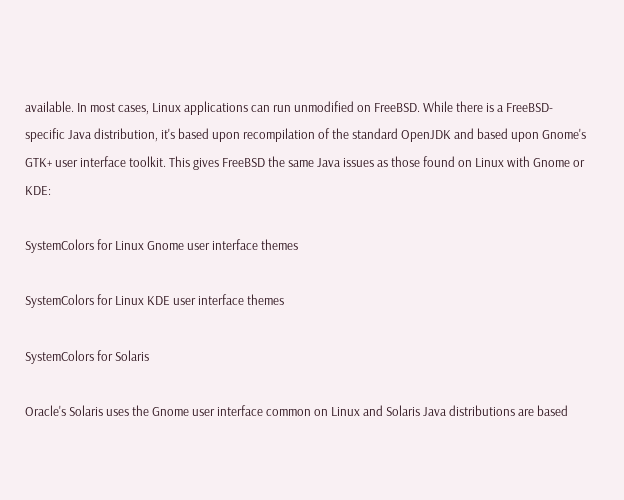available. In most cases, Linux applications can run unmodified on FreeBSD. While there is a FreeBSD-specific Java distribution, it's based upon recompilation of the standard OpenJDK and based upon Gnome's GTK+ user interface toolkit. This gives FreeBSD the same Java issues as those found on Linux with Gnome or KDE:

SystemColors for Linux Gnome user interface themes

SystemColors for Linux KDE user interface themes

SystemColors for Solaris

Oracle's Solaris uses the Gnome user interface common on Linux and Solaris Java distributions are based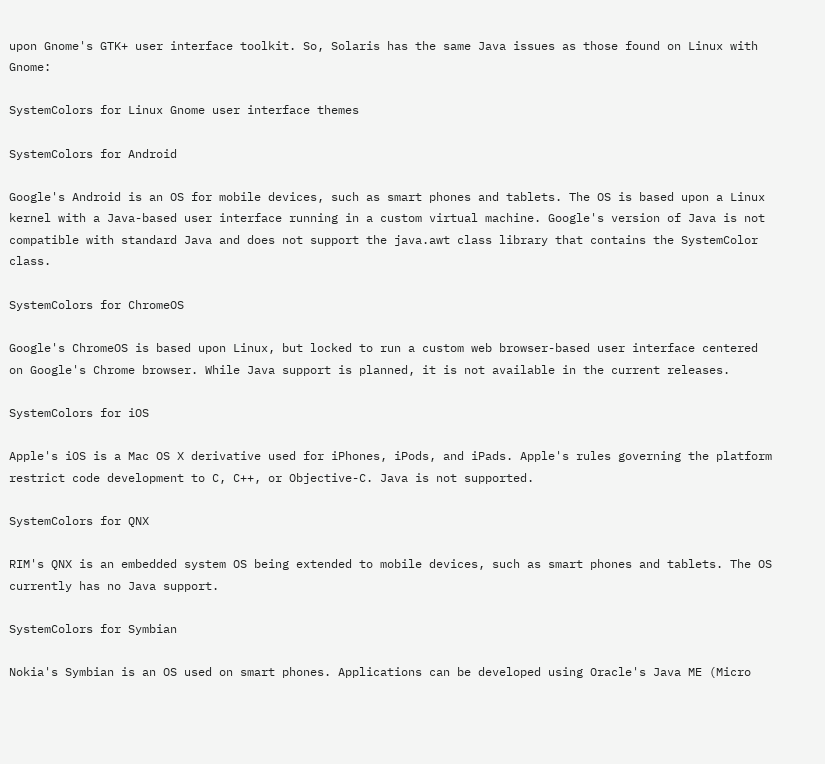upon Gnome's GTK+ user interface toolkit. So, Solaris has the same Java issues as those found on Linux with Gnome:

SystemColors for Linux Gnome user interface themes

SystemColors for Android

Google's Android is an OS for mobile devices, such as smart phones and tablets. The OS is based upon a Linux kernel with a Java-based user interface running in a custom virtual machine. Google's version of Java is not compatible with standard Java and does not support the java.awt class library that contains the SystemColor class.

SystemColors for ChromeOS

Google's ChromeOS is based upon Linux, but locked to run a custom web browser-based user interface centered on Google's Chrome browser. While Java support is planned, it is not available in the current releases.

SystemColors for iOS

Apple's iOS is a Mac OS X derivative used for iPhones, iPods, and iPads. Apple's rules governing the platform restrict code development to C, C++, or Objective-C. Java is not supported.

SystemColors for QNX

RIM's QNX is an embedded system OS being extended to mobile devices, such as smart phones and tablets. The OS currently has no Java support.

SystemColors for Symbian

Nokia's Symbian is an OS used on smart phones. Applications can be developed using Oracle's Java ME (Micro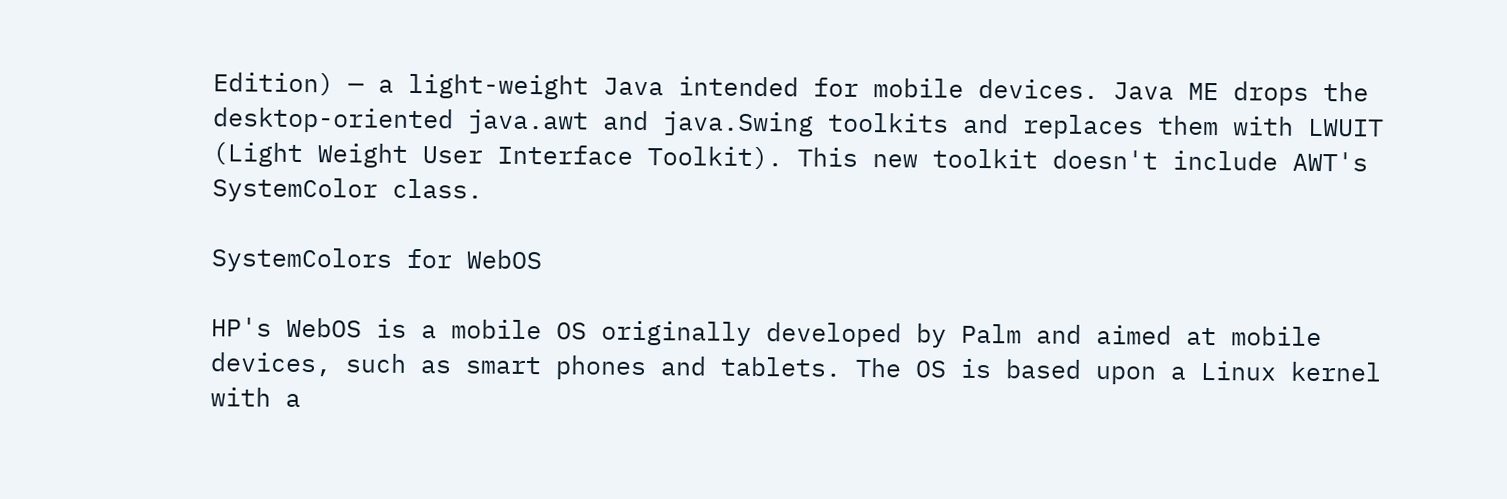Edition) — a light-weight Java intended for mobile devices. Java ME drops the desktop-oriented java.awt and java.Swing toolkits and replaces them with LWUIT (Light Weight User Interface Toolkit). This new toolkit doesn't include AWT's SystemColor class.

SystemColors for WebOS

HP's WebOS is a mobile OS originally developed by Palm and aimed at mobile devices, such as smart phones and tablets. The OS is based upon a Linux kernel with a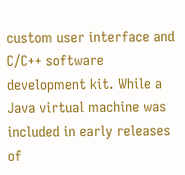custom user interface and C/C++ software development kit. While a Java virtual machine was included in early releases of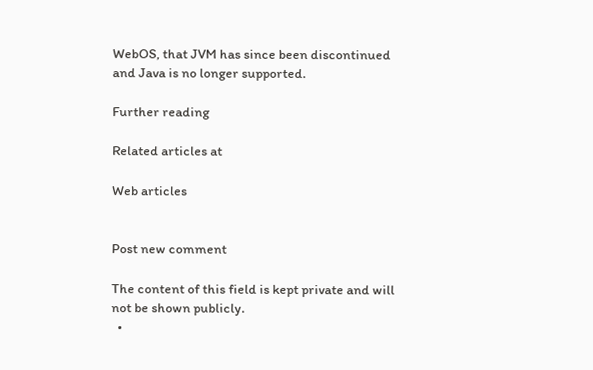WebOS, that JVM has since been discontinued and Java is no longer supported.

Further reading

Related articles at

Web articles


Post new comment

The content of this field is kept private and will not be shown publicly.
  •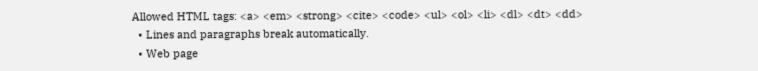Allowed HTML tags: <a> <em> <strong> <cite> <code> <ul> <ol> <li> <dl> <dt> <dd>
  • Lines and paragraphs break automatically.
  • Web page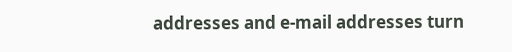addresses and e-mail addresses turn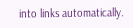into links automatically.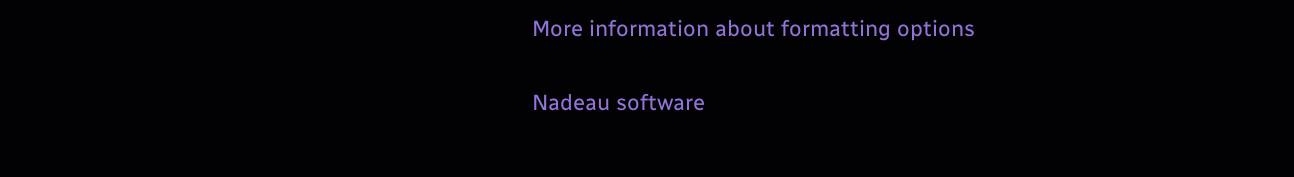More information about formatting options

Nadeau software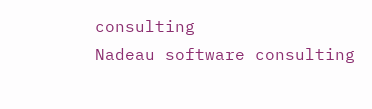consulting
Nadeau software consulting